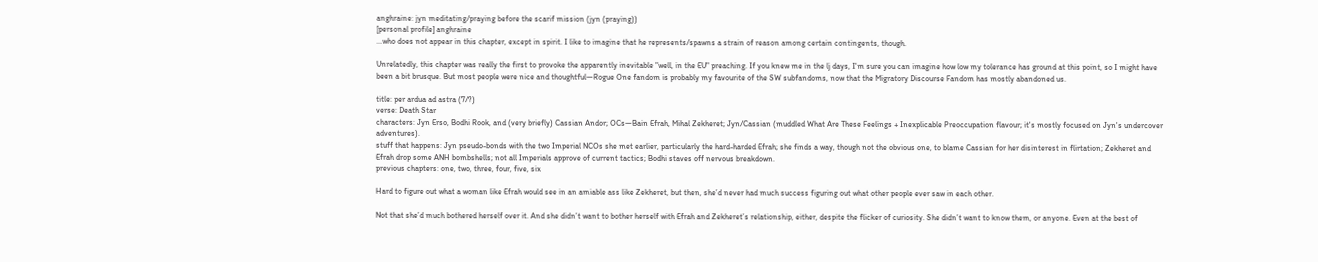anghraine: jyn meditating/praying before the scarif mission (jyn (praying))
[personal profile] anghraine
...who does not appear in this chapter, except in spirit. I like to imagine that he represents/spawns a strain of reason among certain contingents, though.

Unrelatedly, this chapter was really the first to provoke the apparently inevitable "well, in the EU" preaching. If you knew me in the lj days, I'm sure you can imagine how low my tolerance has ground at this point, so I might have been a bit brusque. But most people were nice and thoughtful—Rogue One fandom is probably my favourite of the SW subfandoms, now that the Migratory Discourse Fandom has mostly abandoned us.

title: per ardua ad astra (7/?)
verse: Death Star
characters: Jyn Erso, Bodhi Rook, and (very briefly) Cassian Andor; OCs—Bain Efrah, Mihal Zekheret; Jyn/Cassian (muddled What Are These Feelings + Inexplicable Preoccupation flavour; it's mostly focused on Jyn's undercover adventures).
stuff that happens: Jyn pseudo-bonds with the two Imperial NCOs she met earlier, particularly the hard-harded Efrah; she finds a way, though not the obvious one, to blame Cassian for her disinterest in flirtation; Zekheret and Efrah drop some ANH bombshells; not all Imperials approve of current tactics; Bodhi staves off nervous breakdown.
previous chapters: one, two, three, four, five, six

Hard to figure out what a woman like Efrah would see in an amiable ass like Zekheret, but then, she’d never had much success figuring out what other people ever saw in each other.

Not that she’d much bothered herself over it. And she didn’t want to bother herself with Efrah and Zekheret’s relationship, either, despite the flicker of curiosity. She didn’t want to know them, or anyone. Even at the best of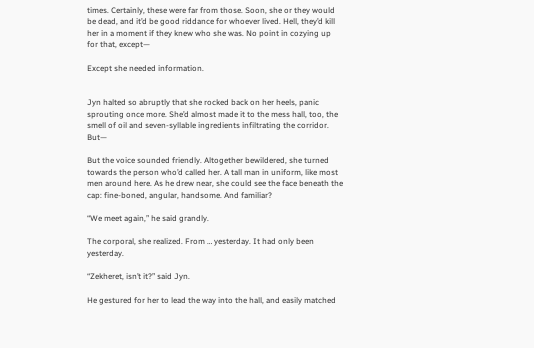times. Certainly, these were far from those. Soon, she or they would be dead, and it’d be good riddance for whoever lived. Hell, they’d kill her in a moment if they knew who she was. No point in cozying up for that, except—

Except she needed information.


Jyn halted so abruptly that she rocked back on her heels, panic sprouting once more. She’d almost made it to the mess hall, too, the smell of oil and seven-syllable ingredients infiltrating the corridor. But—

But the voice sounded friendly. Altogether bewildered, she turned towards the person who’d called her. A tall man in uniform, like most men around here. As he drew near, she could see the face beneath the cap: fine-boned, angular, handsome. And familiar?

“We meet again,” he said grandly.

The corporal, she realized. From … yesterday. It had only been yesterday.

“Zekheret, isn’t it?” said Jyn.

He gestured for her to lead the way into the hall, and easily matched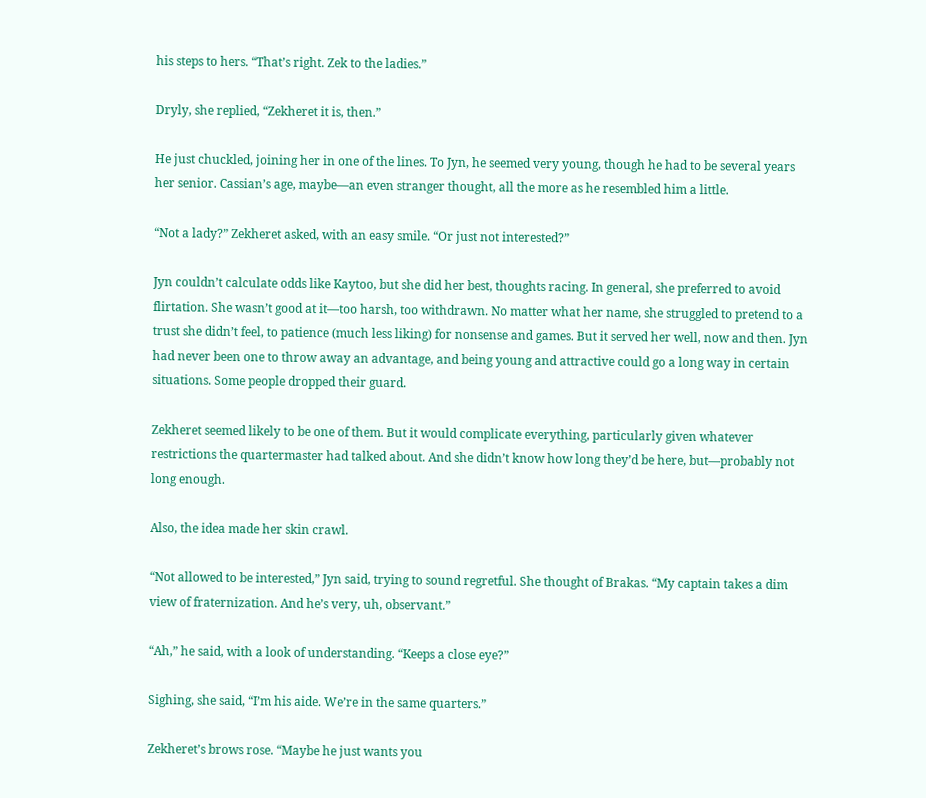his steps to hers. “That’s right. Zek to the ladies.”

Dryly, she replied, “Zekheret it is, then.”

He just chuckled, joining her in one of the lines. To Jyn, he seemed very young, though he had to be several years her senior. Cassian’s age, maybe—an even stranger thought, all the more as he resembled him a little.

“Not a lady?” Zekheret asked, with an easy smile. “Or just not interested?”

Jyn couldn’t calculate odds like Kaytoo, but she did her best, thoughts racing. In general, she preferred to avoid flirtation. She wasn’t good at it—too harsh, too withdrawn. No matter what her name, she struggled to pretend to a trust she didn’t feel, to patience (much less liking) for nonsense and games. But it served her well, now and then. Jyn had never been one to throw away an advantage, and being young and attractive could go a long way in certain situations. Some people dropped their guard.

Zekheret seemed likely to be one of them. But it would complicate everything, particularly given whatever restrictions the quartermaster had talked about. And she didn’t know how long they’d be here, but—probably not long enough.

Also, the idea made her skin crawl.

“Not allowed to be interested,” Jyn said, trying to sound regretful. She thought of Brakas. “My captain takes a dim view of fraternization. And he’s very, uh, observant.”

“Ah,” he said, with a look of understanding. “Keeps a close eye?”

Sighing, she said, “I’m his aide. We’re in the same quarters.”

Zekheret’s brows rose. “Maybe he just wants you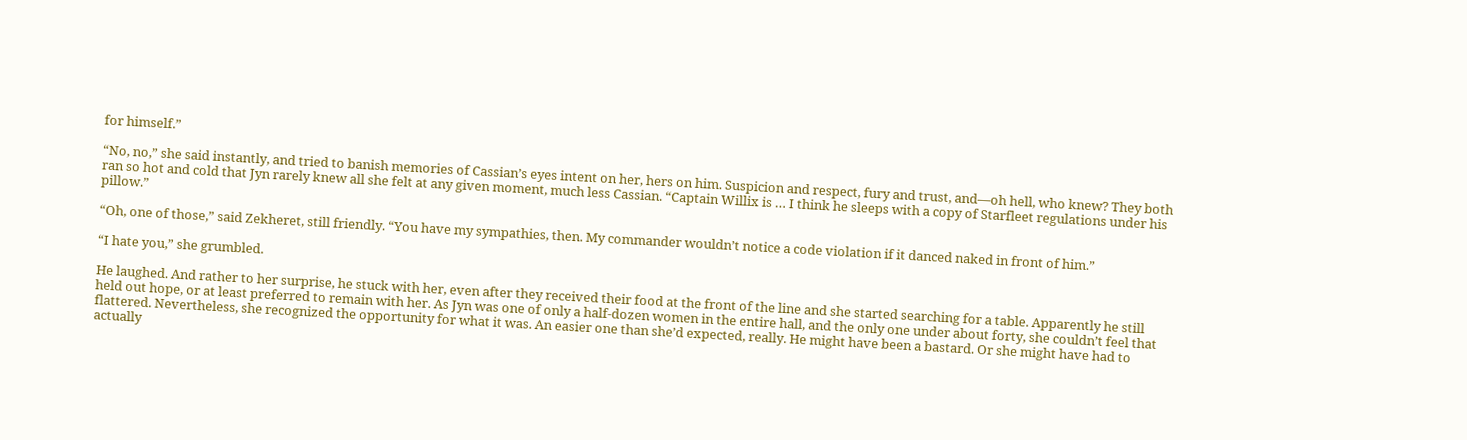for himself.”

“No, no,” she said instantly, and tried to banish memories of Cassian’s eyes intent on her, hers on him. Suspicion and respect, fury and trust, and—oh hell, who knew? They both ran so hot and cold that Jyn rarely knew all she felt at any given moment, much less Cassian. “Captain Willix is … I think he sleeps with a copy of Starfleet regulations under his pillow.”

“Oh, one of those,” said Zekheret, still friendly. “You have my sympathies, then. My commander wouldn’t notice a code violation if it danced naked in front of him.”

“I hate you,” she grumbled.

He laughed. And rather to her surprise, he stuck with her, even after they received their food at the front of the line and she started searching for a table. Apparently he still held out hope, or at least preferred to remain with her. As Jyn was one of only a half-dozen women in the entire hall, and the only one under about forty, she couldn’t feel that flattered. Nevertheless, she recognized the opportunity for what it was. An easier one than she’d expected, really. He might have been a bastard. Or she might have had to actually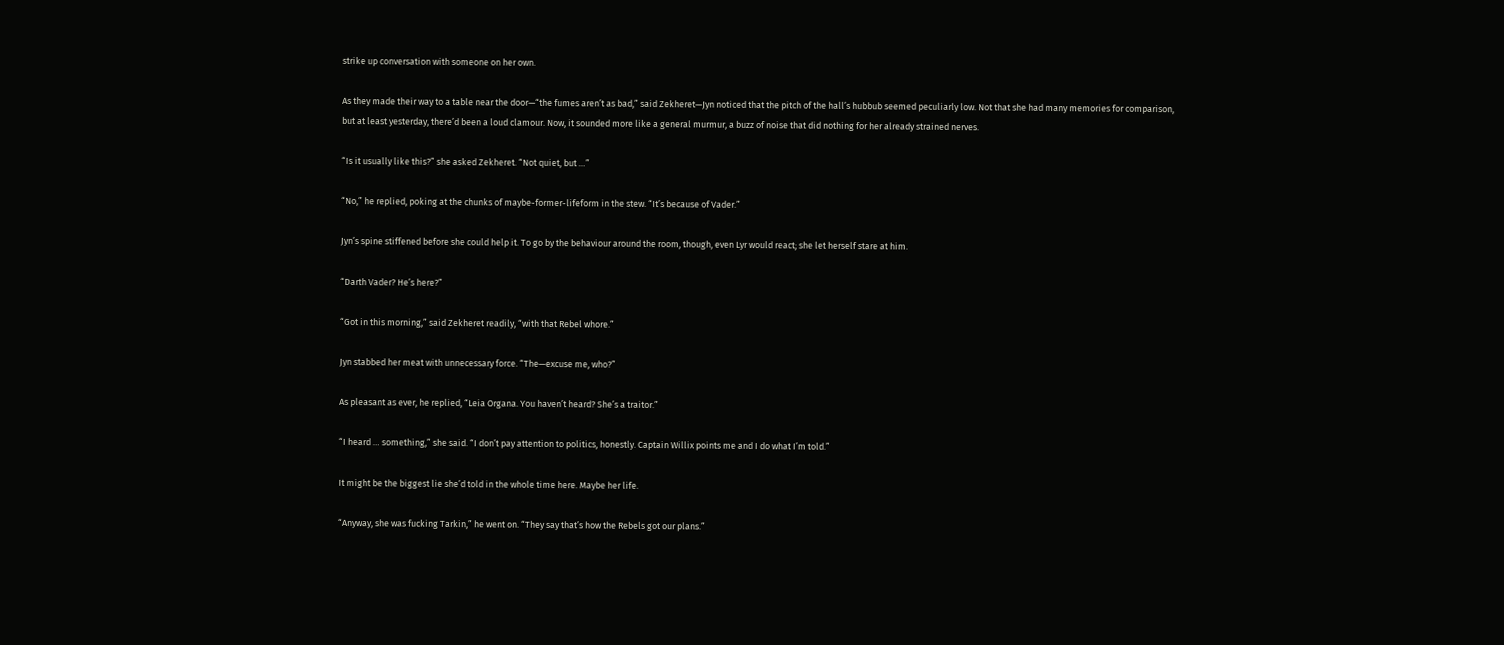strike up conversation with someone on her own.

As they made their way to a table near the door—“the fumes aren’t as bad,” said Zekheret—Jyn noticed that the pitch of the hall’s hubbub seemed peculiarly low. Not that she had many memories for comparison, but at least yesterday, there’d been a loud clamour. Now, it sounded more like a general murmur, a buzz of noise that did nothing for her already strained nerves.

“Is it usually like this?” she asked Zekheret. “Not quiet, but …”

“No,” he replied, poking at the chunks of maybe-former-lifeform in the stew. “It’s because of Vader.”

Jyn’s spine stiffened before she could help it. To go by the behaviour around the room, though, even Lyr would react; she let herself stare at him.

“Darth Vader? He’s here?”

“Got in this morning,” said Zekheret readily, “with that Rebel whore.”

Jyn stabbed her meat with unnecessary force. “The—excuse me, who?”

As pleasant as ever, he replied, “Leia Organa. You haven’t heard? She’s a traitor.”

“I heard … something,” she said. “I don’t pay attention to politics, honestly. Captain Willix points me and I do what I’m told.”

It might be the biggest lie she’d told in the whole time here. Maybe her life.

“Anyway, she was fucking Tarkin,” he went on. “They say that’s how the Rebels got our plans.”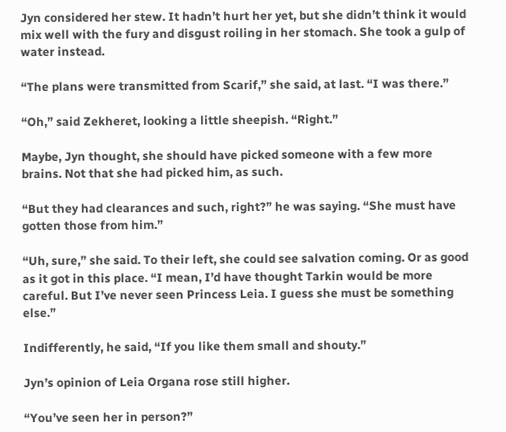Jyn considered her stew. It hadn’t hurt her yet, but she didn’t think it would mix well with the fury and disgust roiling in her stomach. She took a gulp of water instead.

“The plans were transmitted from Scarif,” she said, at last. “I was there.”

“Oh,” said Zekheret, looking a little sheepish. “Right.”

Maybe, Jyn thought, she should have picked someone with a few more brains. Not that she had picked him, as such.

“But they had clearances and such, right?” he was saying. “She must have gotten those from him.”

“Uh, sure,” she said. To their left, she could see salvation coming. Or as good as it got in this place. “I mean, I’d have thought Tarkin would be more careful. But I’ve never seen Princess Leia. I guess she must be something else.”

Indifferently, he said, “If you like them small and shouty.”

Jyn’s opinion of Leia Organa rose still higher.

“You’ve seen her in person?”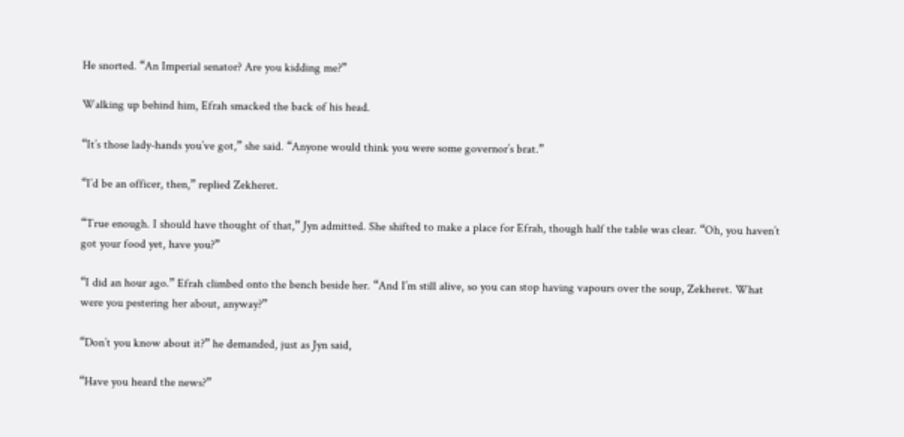He snorted. “An Imperial senator? Are you kidding me?”

Walking up behind him, Efrah smacked the back of his head.

“It’s those lady-hands you’ve got,” she said. “Anyone would think you were some governor’s brat.”

“I’d be an officer, then,” replied Zekheret.

“True enough. I should have thought of that,” Jyn admitted. She shifted to make a place for Efrah, though half the table was clear. “Oh, you haven’t got your food yet, have you?”

“I did an hour ago.” Efrah climbed onto the bench beside her. “And I’m still alive, so you can stop having vapours over the soup, Zekheret. What were you pestering her about, anyway?”

“Don’t you know about it?” he demanded, just as Jyn said,

“Have you heard the news?”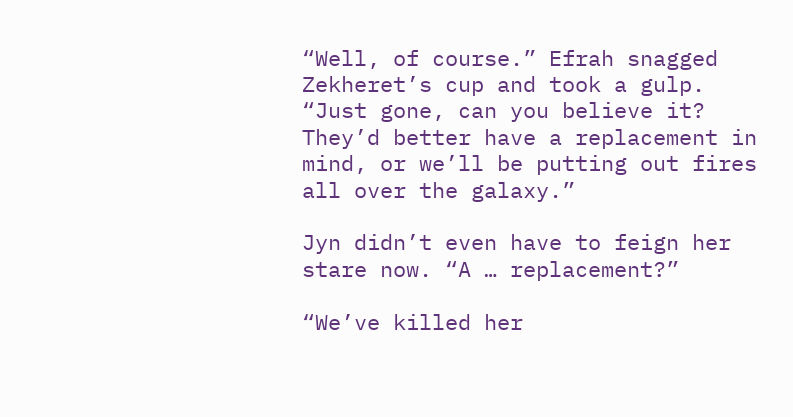“Well, of course.” Efrah snagged Zekheret’s cup and took a gulp. “Just gone, can you believe it? They’d better have a replacement in mind, or we’ll be putting out fires all over the galaxy.”

Jyn didn’t even have to feign her stare now. “A … replacement?”

“We’ve killed her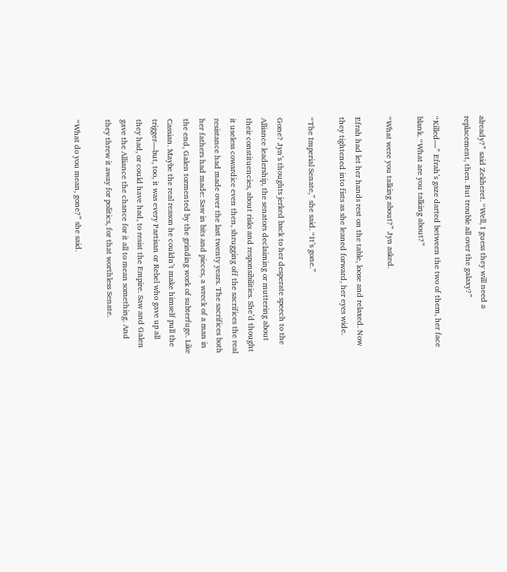already?” said Zekheret. “Well, I guess they will need a replacement, then. But trouble all over the galaxy?”

“Killed—” Efrah’s gaze darted between the two of them, her face blank. “What are you talking about?”

“What were you talking about?” Jyn asked.

Efrah had let her hands rest on the table, loose and relaxed. Now they tightened into fists as she leaned forward, her eyes wide.

“The Imperial Senate,” she said. “It’s gone.”

Gone? Jyn’s thoughts jerked back to her desperate speech to the Alliance leadership, the senators declaiming or muttering about their constituencies, about risks and responsibilities. She’d thought it useless cowardice even then, shrugging off the sacrifices the real resistance had made over the last twenty years. The sacrifices both her fathers had made: Saw in bits and pieces, a wreck of a man in the end, Galen tormented by the grinding work of subterfuge. Like Cassian. Maybe the real reason he couldn’t make himself pull the trigger—but, too, it was every Partisan or Rebel who gave up all they had, or could have had, to resist the Empire. Saw and Galen gave the Alliance the chance for it all to mean something. And they threw it away for politics, for that worthless Senate.

“What do you mean, gone?” she said.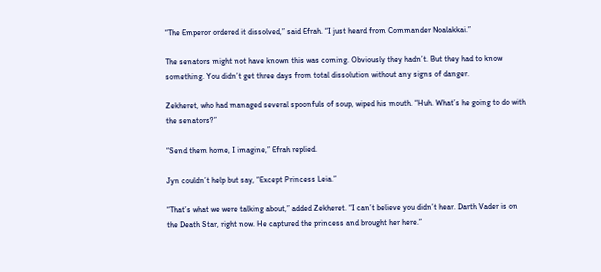“The Emperor ordered it dissolved,” said Efrah. “I just heard from Commander Noalakkai.”

The senators might not have known this was coming. Obviously they hadn’t. But they had to know something. You didn’t get three days from total dissolution without any signs of danger.

Zekheret, who had managed several spoonfuls of soup, wiped his mouth. “Huh. What’s he going to do with the senators?”

“Send them home, I imagine,” Efrah replied.

Jyn couldn’t help but say, “Except Princess Leia.”

“That’s what we were talking about,” added Zekheret. “I can’t believe you didn’t hear. Darth Vader is on the Death Star, right now. He captured the princess and brought her here.”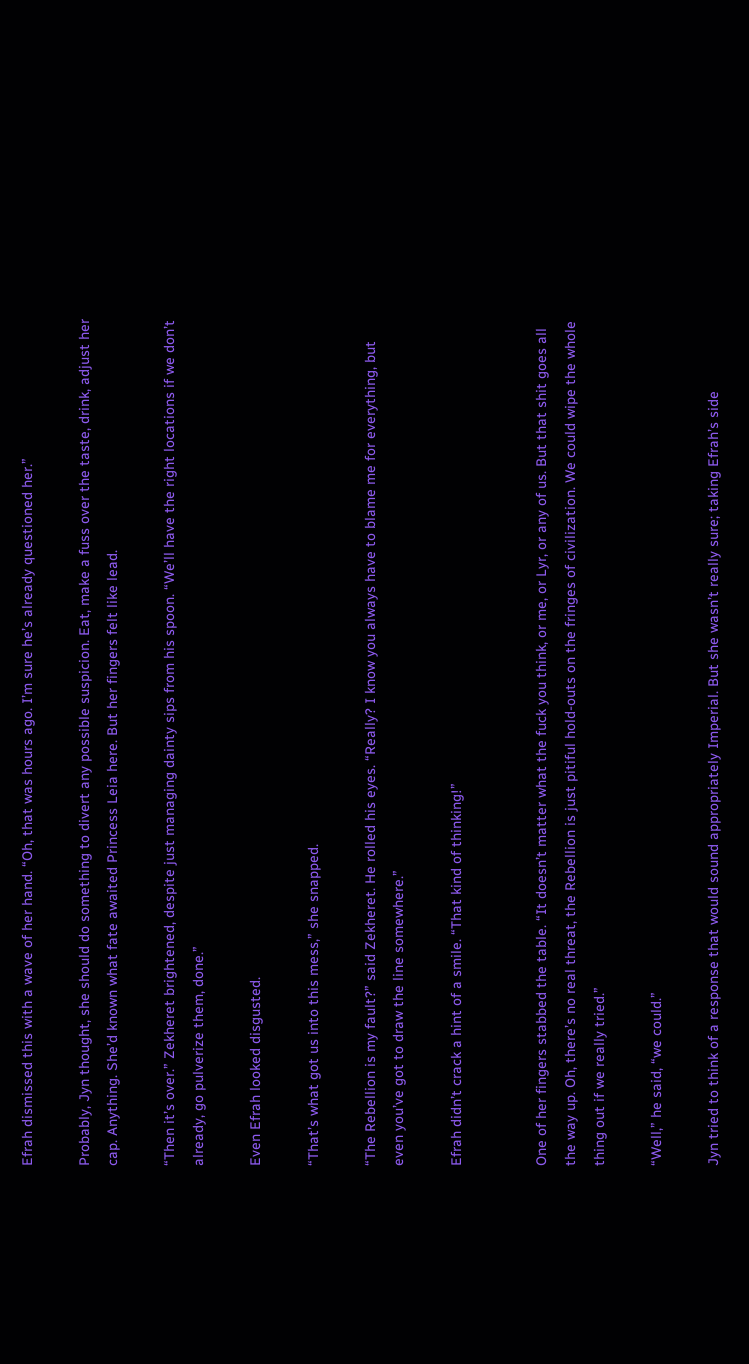Efrah dismissed this with a wave of her hand. “Oh, that was hours ago. I’m sure he’s already questioned her.”

Probably, Jyn thought, she should do something to divert any possible suspicion. Eat, make a fuss over the taste, drink, adjust her cap. Anything. She’d known what fate awaited Princess Leia here. But her fingers felt like lead.

“Then it’s over.” Zekheret brightened, despite just managing dainty sips from his spoon. “We’ll have the right locations if we don’t already, go pulverize them, done.”

Even Efrah looked disgusted.

“That’s what got us into this mess,” she snapped.

“The Rebellion is my fault?” said Zekheret. He rolled his eyes. “Really? I know you always have to blame me for everything, but even you’ve got to draw the line somewhere.”

Efrah didn’t crack a hint of a smile. “That kind of thinking!”


One of her fingers stabbed the table. “It doesn’t matter what the fuck you think, or me, or Lyr, or any of us. But that shit goes all the way up. Oh, there’s no real threat, the Rebellion is just pitiful hold-outs on the fringes of civilization. We could wipe the whole thing out if we really tried.”

“Well,” he said, “we could.”

Jyn tried to think of a response that would sound appropriately Imperial. But she wasn’t really sure; taking Efrah’s side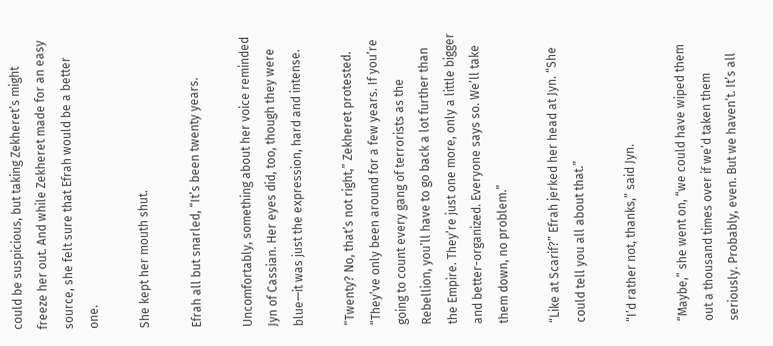could be suspicious, but taking Zekheret’s might freeze her out. And while Zekheret made for an easy source, she felt sure that Efrah would be a better one.

She kept her mouth shut.

Efrah all but snarled, “It’s been twenty years.

Uncomfortably, something about her voice reminded Jyn of Cassian. Her eyes did, too, though they were blue—it was just the expression, hard and intense.

“Twenty? No, that’s not right,” Zekheret protested. “They’ve only been around for a few years. If you’re going to count every gang of terrorists as the Rebellion, you’ll have to go back a lot further than the Empire. They’re just one more, only a little bigger and better-organized. Everyone says so. We’ll take them down, no problem.”

“Like at Scarif?” Efrah jerked her head at Jyn. “She could tell you all about that.”

“I’d rather not, thanks,” said Jyn.

“Maybe,” she went on, “we could have wiped them out a thousand times over if we’d taken them seriously. Probably, even. But we haven’t. It’s all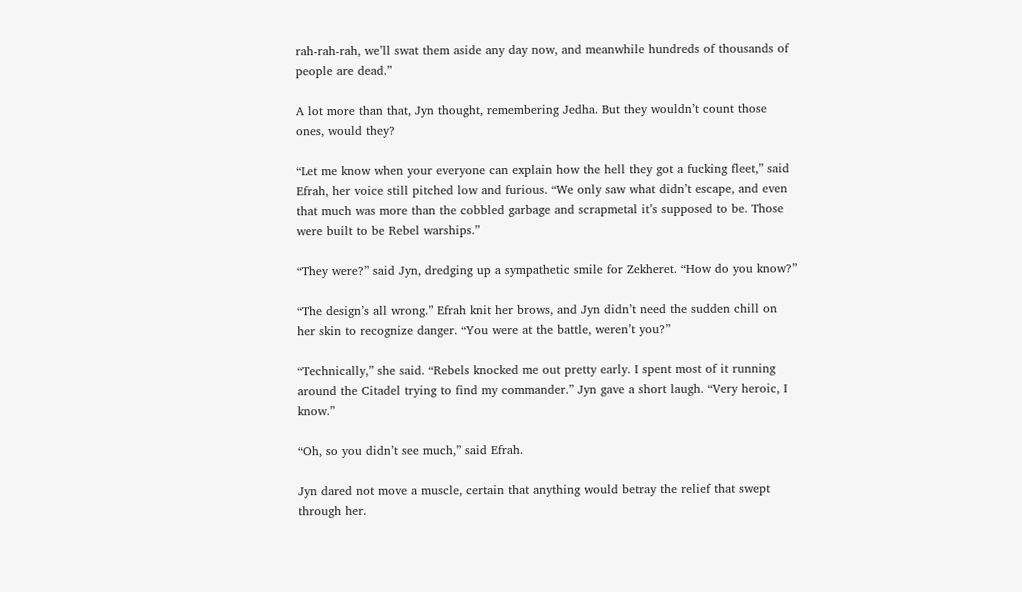rah-rah-rah, we’ll swat them aside any day now, and meanwhile hundreds of thousands of people are dead.”

A lot more than that, Jyn thought, remembering Jedha. But they wouldn’t count those ones, would they?

“Let me know when your everyone can explain how the hell they got a fucking fleet,” said Efrah, her voice still pitched low and furious. “We only saw what didn’t escape, and even that much was more than the cobbled garbage and scrapmetal it’s supposed to be. Those were built to be Rebel warships.”

“They were?” said Jyn, dredging up a sympathetic smile for Zekheret. “How do you know?”

“The design’s all wrong.” Efrah knit her brows, and Jyn didn’t need the sudden chill on her skin to recognize danger. “You were at the battle, weren’t you?”

“Technically,” she said. “Rebels knocked me out pretty early. I spent most of it running around the Citadel trying to find my commander.” Jyn gave a short laugh. “Very heroic, I know.”

“Oh, so you didn’t see much,” said Efrah.

Jyn dared not move a muscle, certain that anything would betray the relief that swept through her.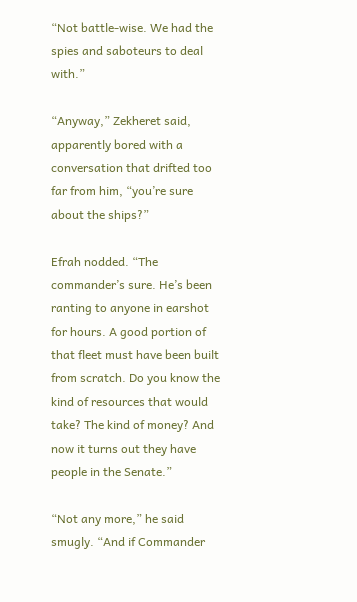“Not battle-wise. We had the spies and saboteurs to deal with.”

“Anyway,” Zekheret said, apparently bored with a conversation that drifted too far from him, “you’re sure about the ships?”

Efrah nodded. “The commander’s sure. He’s been ranting to anyone in earshot for hours. A good portion of that fleet must have been built from scratch. Do you know the kind of resources that would take? The kind of money? And now it turns out they have people in the Senate.”

“Not any more,” he said smugly. “And if Commander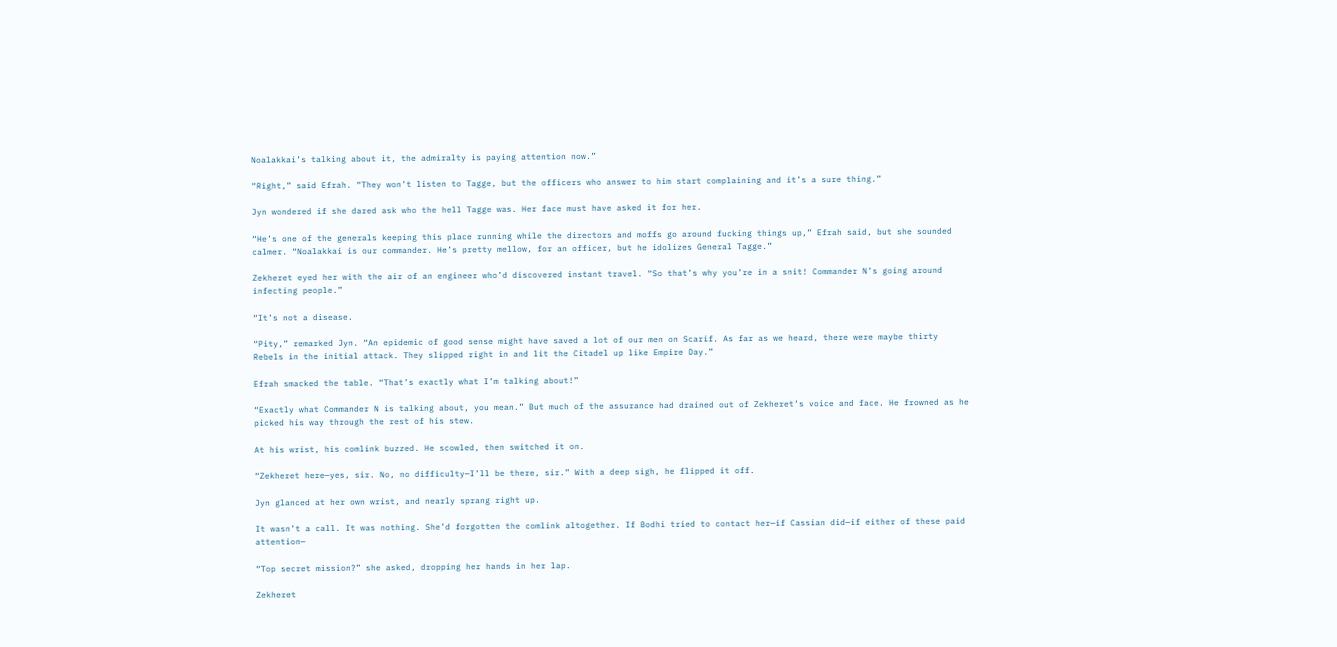Noalakkai’s talking about it, the admiralty is paying attention now.”

“Right,” said Efrah. “They won’t listen to Tagge, but the officers who answer to him start complaining and it’s a sure thing.”

Jyn wondered if she dared ask who the hell Tagge was. Her face must have asked it for her.

“He’s one of the generals keeping this place running while the directors and moffs go around fucking things up,” Efrah said, but she sounded calmer. “Noalakkai is our commander. He’s pretty mellow, for an officer, but he idolizes General Tagge.”

Zekheret eyed her with the air of an engineer who’d discovered instant travel. “So that’s why you’re in a snit! Commander N’s going around infecting people.”

“It’s not a disease.

“Pity,” remarked Jyn. “An epidemic of good sense might have saved a lot of our men on Scarif. As far as we heard, there were maybe thirty Rebels in the initial attack. They slipped right in and lit the Citadel up like Empire Day.”

Efrah smacked the table. “That’s exactly what I’m talking about!”

“Exactly what Commander N is talking about, you mean.” But much of the assurance had drained out of Zekheret’s voice and face. He frowned as he picked his way through the rest of his stew.

At his wrist, his comlink buzzed. He scowled, then switched it on.

“Zekheret here—yes, sir. No, no difficulty—I’ll be there, sir.” With a deep sigh, he flipped it off.

Jyn glanced at her own wrist, and nearly sprang right up.

It wasn’t a call. It was nothing. She’d forgotten the comlink altogether. If Bodhi tried to contact her—if Cassian did—if either of these paid attention—

“Top secret mission?” she asked, dropping her hands in her lap.

Zekheret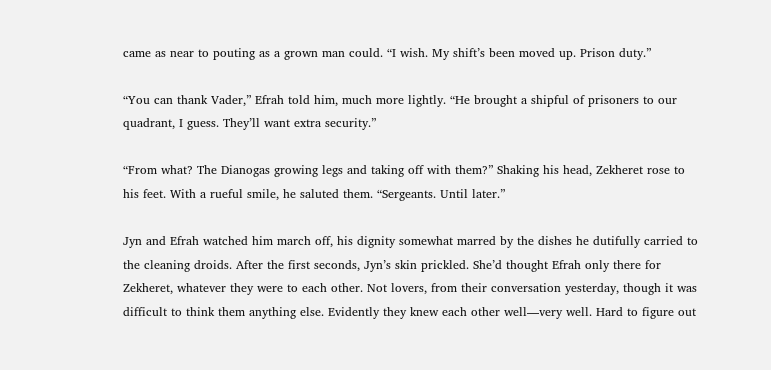came as near to pouting as a grown man could. “I wish. My shift’s been moved up. Prison duty.”

“You can thank Vader,” Efrah told him, much more lightly. “He brought a shipful of prisoners to our quadrant, I guess. They’ll want extra security.”

“From what? The Dianogas growing legs and taking off with them?” Shaking his head, Zekheret rose to his feet. With a rueful smile, he saluted them. “Sergeants. Until later.”

Jyn and Efrah watched him march off, his dignity somewhat marred by the dishes he dutifully carried to the cleaning droids. After the first seconds, Jyn’s skin prickled. She’d thought Efrah only there for Zekheret, whatever they were to each other. Not lovers, from their conversation yesterday, though it was difficult to think them anything else. Evidently they knew each other well—very well. Hard to figure out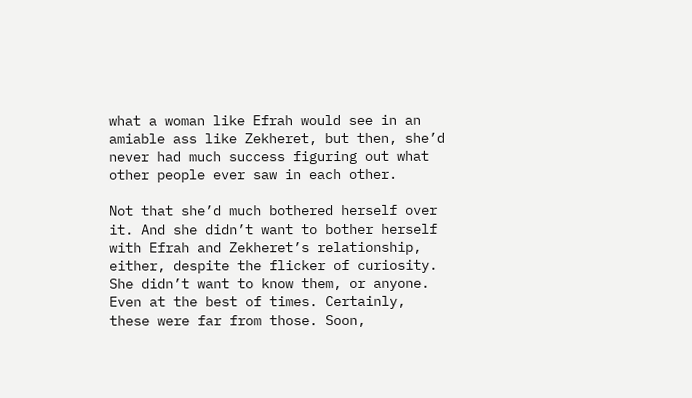what a woman like Efrah would see in an amiable ass like Zekheret, but then, she’d never had much success figuring out what other people ever saw in each other.

Not that she’d much bothered herself over it. And she didn’t want to bother herself with Efrah and Zekheret’s relationship, either, despite the flicker of curiosity. She didn’t want to know them, or anyone. Even at the best of times. Certainly, these were far from those. Soon,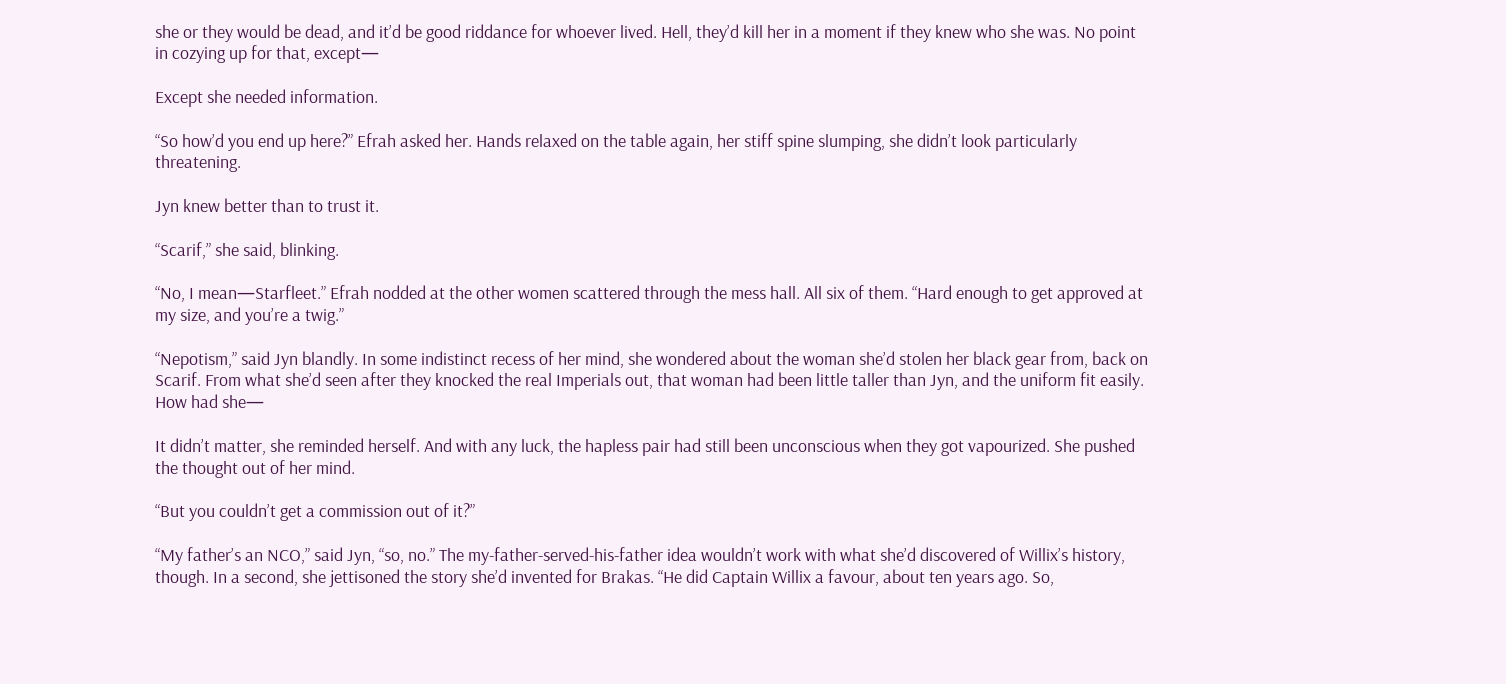she or they would be dead, and it’d be good riddance for whoever lived. Hell, they’d kill her in a moment if they knew who she was. No point in cozying up for that, except—

Except she needed information.

“So how’d you end up here?” Efrah asked her. Hands relaxed on the table again, her stiff spine slumping, she didn’t look particularly threatening.

Jyn knew better than to trust it.

“Scarif,” she said, blinking.

“No, I mean—Starfleet.” Efrah nodded at the other women scattered through the mess hall. All six of them. “Hard enough to get approved at my size, and you’re a twig.”

“Nepotism,” said Jyn blandly. In some indistinct recess of her mind, she wondered about the woman she’d stolen her black gear from, back on Scarif. From what she’d seen after they knocked the real Imperials out, that woman had been little taller than Jyn, and the uniform fit easily. How had she—

It didn’t matter, she reminded herself. And with any luck, the hapless pair had still been unconscious when they got vapourized. She pushed the thought out of her mind.

“But you couldn’t get a commission out of it?”

“My father’s an NCO,” said Jyn, “so, no.” The my-father-served-his-father idea wouldn’t work with what she’d discovered of Willix’s history, though. In a second, she jettisoned the story she’d invented for Brakas. “He did Captain Willix a favour, about ten years ago. So,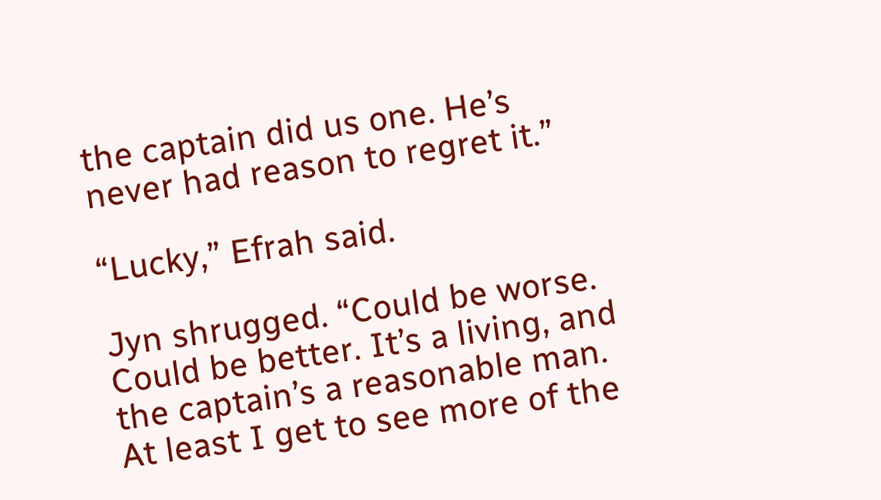the captain did us one. He’s never had reason to regret it.”

“Lucky,” Efrah said.

Jyn shrugged. “Could be worse. Could be better. It’s a living, and the captain’s a reasonable man. At least I get to see more of the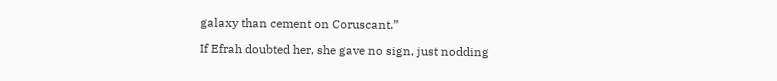galaxy than cement on Coruscant.”

If Efrah doubted her, she gave no sign, just nodding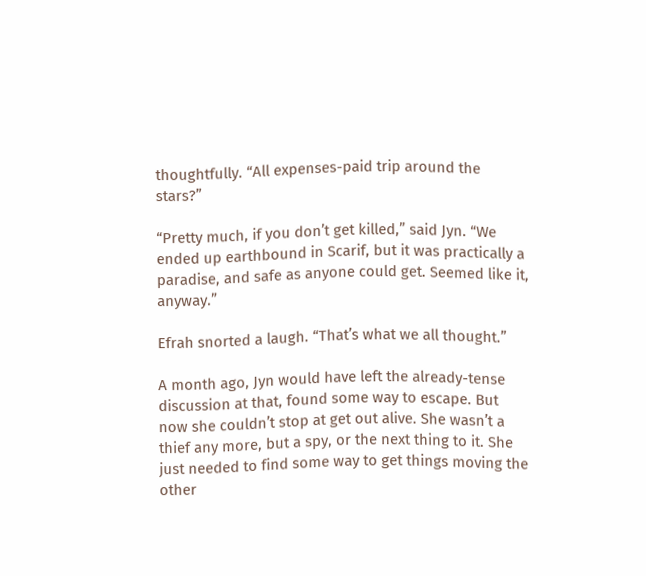thoughtfully. “All expenses-paid trip around the stars?”

“Pretty much, if you don’t get killed,” said Jyn. “We ended up earthbound in Scarif, but it was practically a paradise, and safe as anyone could get. Seemed like it, anyway.”

Efrah snorted a laugh. “That’s what we all thought.”

A month ago, Jyn would have left the already-tense discussion at that, found some way to escape. But now she couldn’t stop at get out alive. She wasn’t a thief any more, but a spy, or the next thing to it. She just needed to find some way to get things moving the other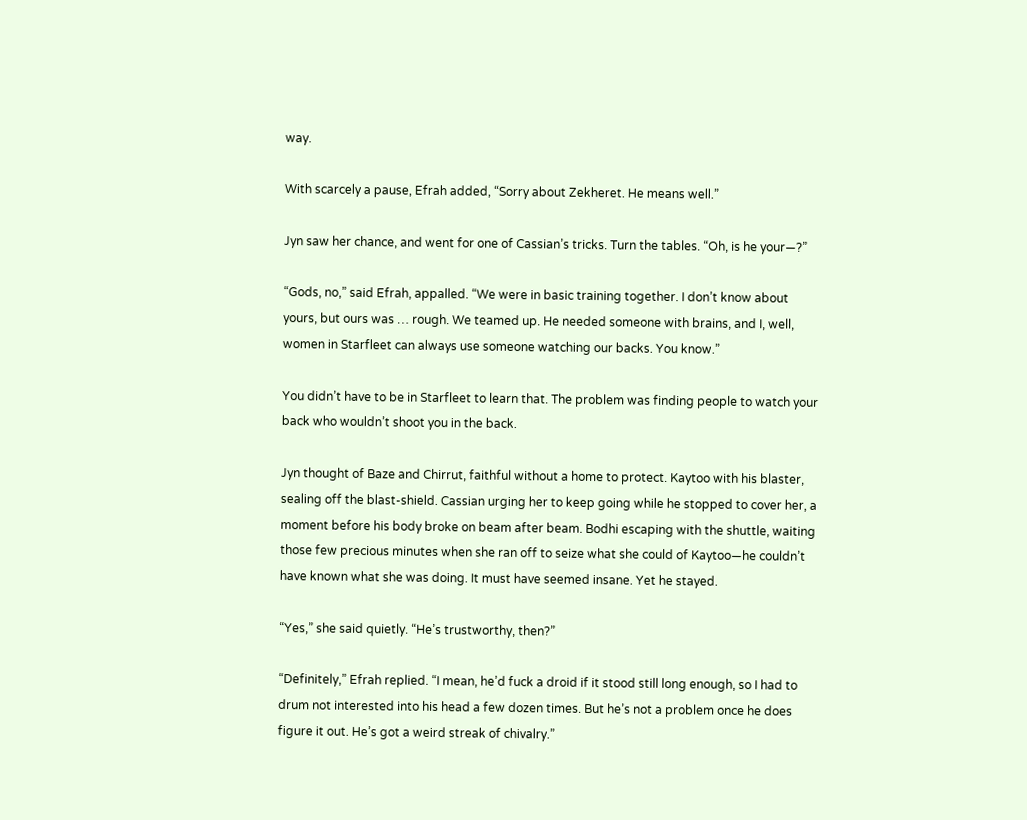way.

With scarcely a pause, Efrah added, “Sorry about Zekheret. He means well.”

Jyn saw her chance, and went for one of Cassian’s tricks. Turn the tables. “Oh, is he your—?”

“Gods, no,” said Efrah, appalled. “We were in basic training together. I don’t know about yours, but ours was … rough. We teamed up. He needed someone with brains, and I, well, women in Starfleet can always use someone watching our backs. You know.”

You didn’t have to be in Starfleet to learn that. The problem was finding people to watch your back who wouldn’t shoot you in the back.

Jyn thought of Baze and Chirrut, faithful without a home to protect. Kaytoo with his blaster, sealing off the blast-shield. Cassian urging her to keep going while he stopped to cover her, a moment before his body broke on beam after beam. Bodhi escaping with the shuttle, waiting those few precious minutes when she ran off to seize what she could of Kaytoo—he couldn’t have known what she was doing. It must have seemed insane. Yet he stayed.

“Yes,” she said quietly. “He’s trustworthy, then?”

“Definitely,” Efrah replied. “I mean, he’d fuck a droid if it stood still long enough, so I had to drum not interested into his head a few dozen times. But he’s not a problem once he does figure it out. He’s got a weird streak of chivalry.”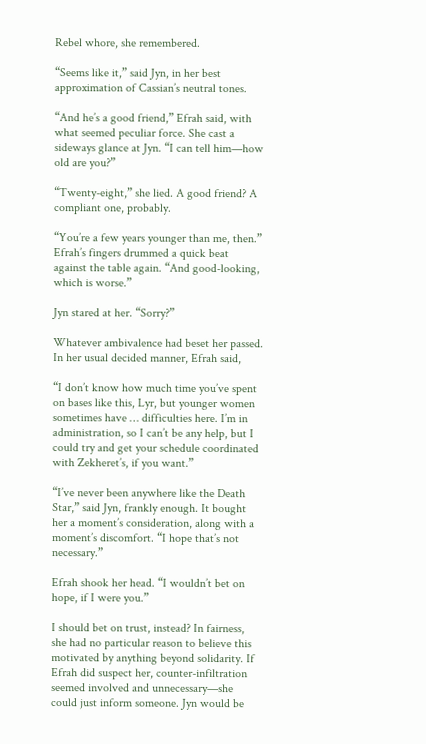Rebel whore, she remembered.

“Seems like it,” said Jyn, in her best approximation of Cassian’s neutral tones.

“And he’s a good friend,” Efrah said, with what seemed peculiar force. She cast a sideways glance at Jyn. “I can tell him—how old are you?”

“Twenty-eight,” she lied. A good friend? A compliant one, probably.

“You’re a few years younger than me, then.” Efrah’s fingers drummed a quick beat against the table again. “And good-looking, which is worse.”

Jyn stared at her. “Sorry?”

Whatever ambivalence had beset her passed. In her usual decided manner, Efrah said,

“I don’t know how much time you’ve spent on bases like this, Lyr, but younger women sometimes have … difficulties here. I’m in administration, so I can’t be any help, but I could try and get your schedule coordinated with Zekheret’s, if you want.”

“I’ve never been anywhere like the Death Star,” said Jyn, frankly enough. It bought her a moment’s consideration, along with a moment’s discomfort. “I hope that’s not necessary.”

Efrah shook her head. “I wouldn’t bet on hope, if I were you.”

I should bet on trust, instead? In fairness, she had no particular reason to believe this motivated by anything beyond solidarity. If Efrah did suspect her, counter-infiltration seemed involved and unnecessary—she could just inform someone. Jyn would be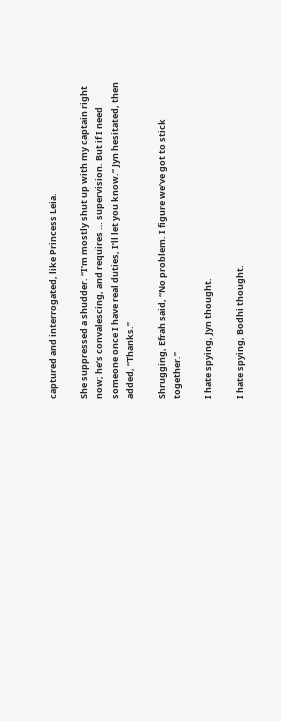captured and interrogated, like Princess Leia.

She suppressed a shudder. “I’m mostly shut up with my captain right now; he’s convalescing, and requires … supervision. But if I need someone once I have real duties, I’ll let you know.” Jyn hesitated, then added, “Thanks.”

Shrugging, Efrah said, “No problem. I figure we’ve got to stick together.”

I hate spying, Jyn thought.

I hate spying, Bodhi thought.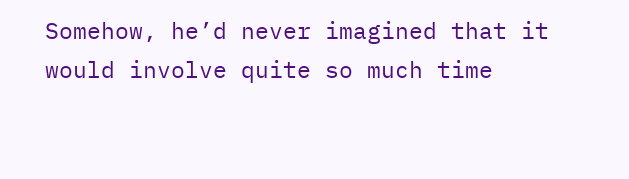Somehow, he’d never imagined that it would involve quite so much time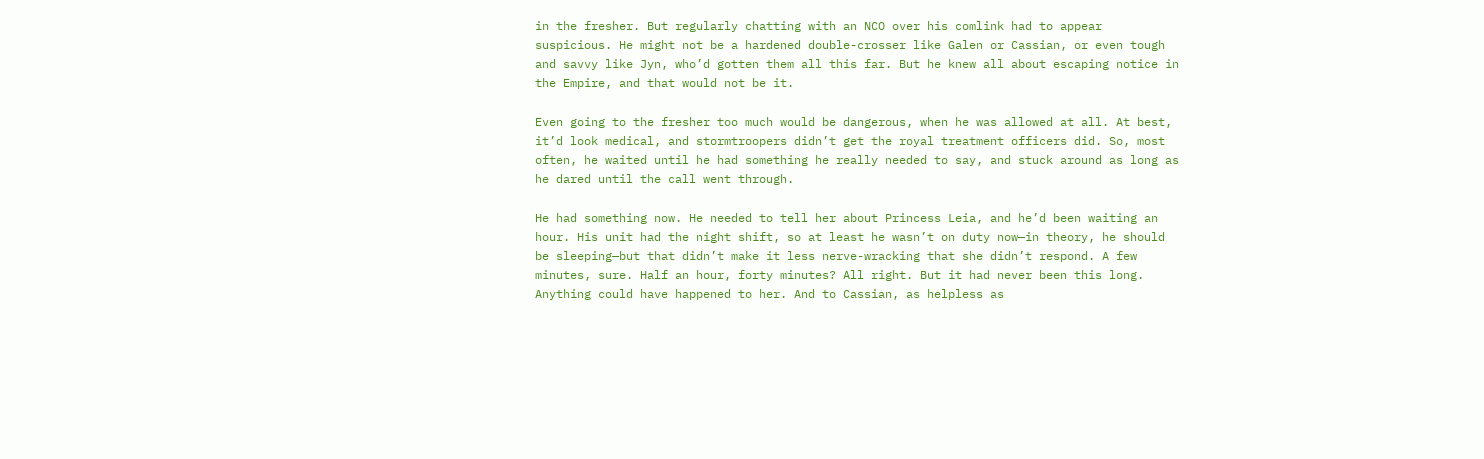in the fresher. But regularly chatting with an NCO over his comlink had to appear suspicious. He might not be a hardened double-crosser like Galen or Cassian, or even tough and savvy like Jyn, who’d gotten them all this far. But he knew all about escaping notice in the Empire, and that would not be it.

Even going to the fresher too much would be dangerous, when he was allowed at all. At best, it’d look medical, and stormtroopers didn’t get the royal treatment officers did. So, most often, he waited until he had something he really needed to say, and stuck around as long as he dared until the call went through.

He had something now. He needed to tell her about Princess Leia, and he’d been waiting an hour. His unit had the night shift, so at least he wasn’t on duty now—in theory, he should be sleeping—but that didn’t make it less nerve-wracking that she didn’t respond. A few minutes, sure. Half an hour, forty minutes? All right. But it had never been this long. Anything could have happened to her. And to Cassian, as helpless as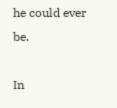he could ever be.

In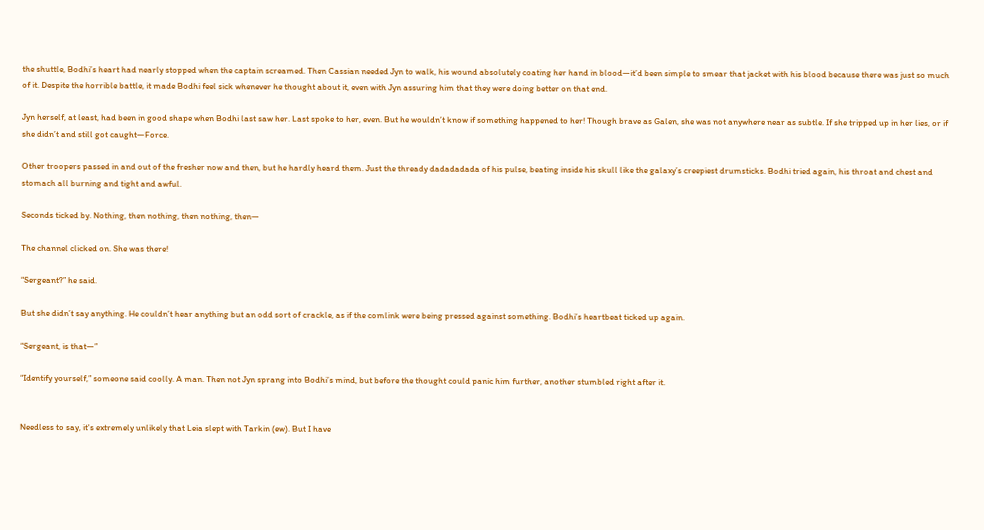the shuttle, Bodhi’s heart had nearly stopped when the captain screamed. Then Cassian needed Jyn to walk, his wound absolutely coating her hand in blood—it’d been simple to smear that jacket with his blood because there was just so much of it. Despite the horrible battle, it made Bodhi feel sick whenever he thought about it, even with Jyn assuring him that they were doing better on that end.

Jyn herself, at least, had been in good shape when Bodhi last saw her. Last spoke to her, even. But he wouldn’t know if something happened to her! Though brave as Galen, she was not anywhere near as subtle. If she tripped up in her lies, or if she didn’t and still got caught—Force.

Other troopers passed in and out of the fresher now and then, but he hardly heard them. Just the thready dadadadada of his pulse, beating inside his skull like the galaxy’s creepiest drumsticks. Bodhi tried again, his throat and chest and stomach all burning and tight and awful.

Seconds ticked by. Nothing, then nothing, then nothing, then—

The channel clicked on. She was there!

“Sergeant?” he said.

But she didn’t say anything. He couldn’t hear anything but an odd sort of crackle, as if the comlink were being pressed against something. Bodhi’s heartbeat ticked up again.

“Sergeant, is that—”

“Identify yourself,” someone said coolly. A man. Then not Jyn sprang into Bodhi’s mind, but before the thought could panic him further, another stumbled right after it.


Needless to say, it's extremely unlikely that Leia slept with Tarkin (ew). But I have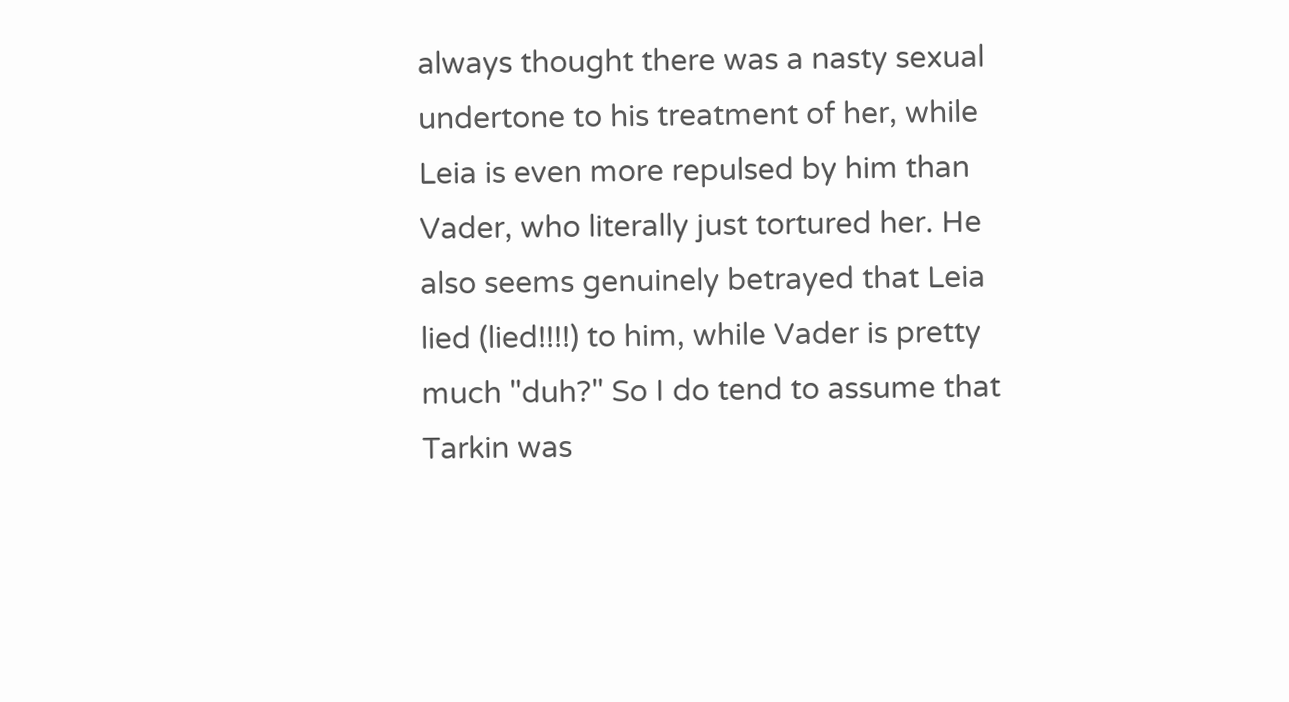always thought there was a nasty sexual undertone to his treatment of her, while Leia is even more repulsed by him than Vader, who literally just tortured her. He also seems genuinely betrayed that Leia lied (lied!!!!) to him, while Vader is pretty much "duh?" So I do tend to assume that Tarkin was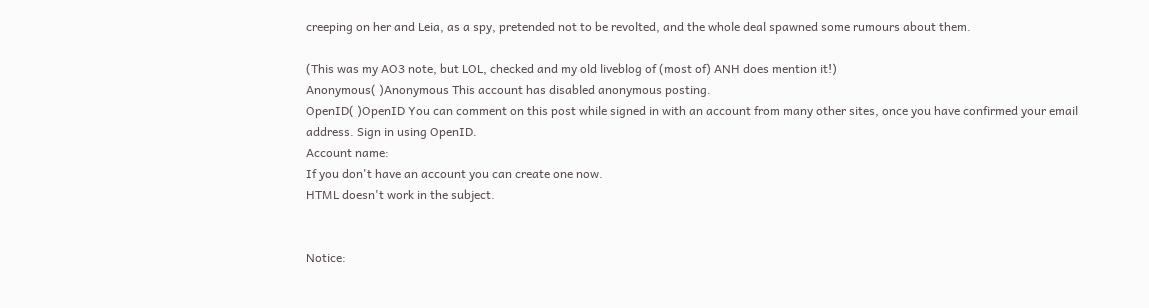creeping on her and Leia, as a spy, pretended not to be revolted, and the whole deal spawned some rumours about them.

(This was my AO3 note, but LOL, checked and my old liveblog of (most of) ANH does mention it!)
Anonymous( )Anonymous This account has disabled anonymous posting.
OpenID( )OpenID You can comment on this post while signed in with an account from many other sites, once you have confirmed your email address. Sign in using OpenID.
Account name:
If you don't have an account you can create one now.
HTML doesn't work in the subject.


Notice: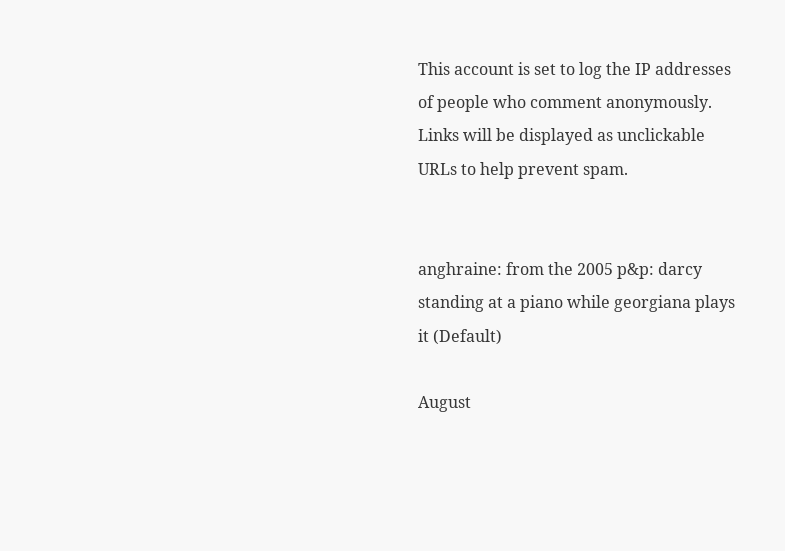This account is set to log the IP addresses of people who comment anonymously.
Links will be displayed as unclickable URLs to help prevent spam.


anghraine: from the 2005 p&p: darcy standing at a piano while georgiana plays it (Default)

August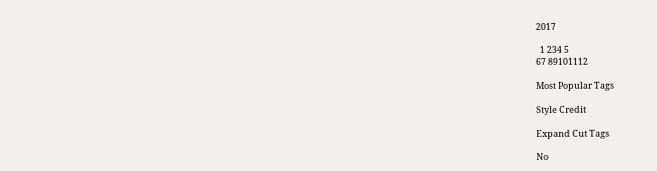2017

  1 234 5
67 89101112

Most Popular Tags

Style Credit

Expand Cut Tags

No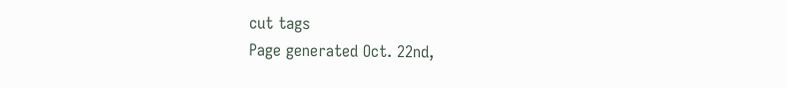cut tags
Page generated Oct. 22nd,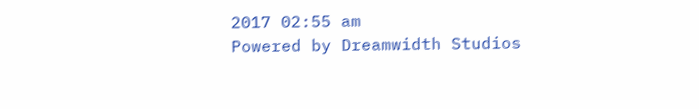2017 02:55 am
Powered by Dreamwidth Studios